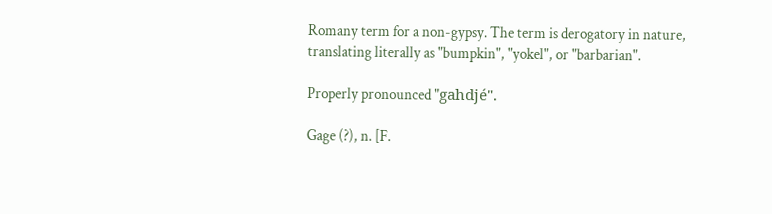Romany term for a non-gypsy. The term is derogatory in nature, translating literally as "bumpkin", "yokel", or "barbarian".

Properly pronounced "gahdjé".

Gage (?), n. [F.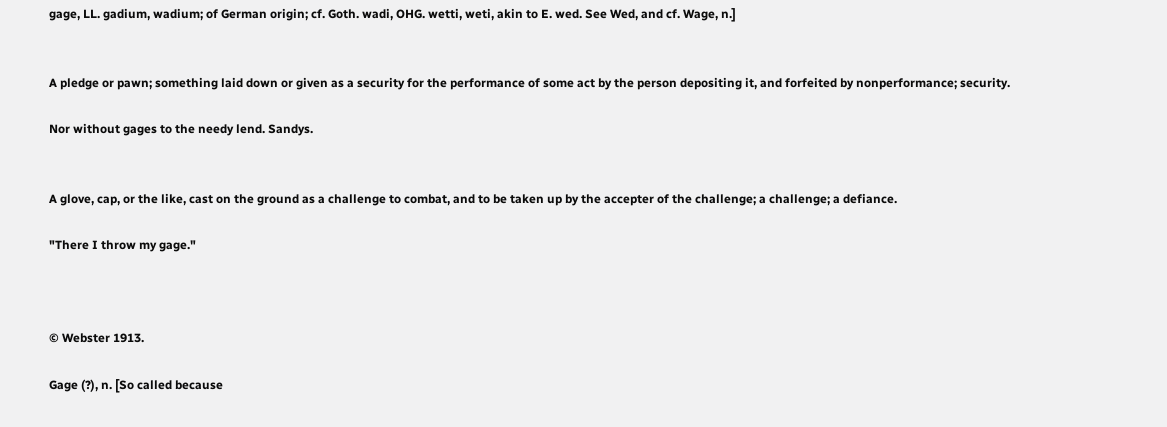gage, LL. gadium, wadium; of German origin; cf. Goth. wadi, OHG. wetti, weti, akin to E. wed. See Wed, and cf. Wage, n.]


A pledge or pawn; something laid down or given as a security for the performance of some act by the person depositing it, and forfeited by nonperformance; security.

Nor without gages to the needy lend. Sandys.


A glove, cap, or the like, cast on the ground as a challenge to combat, and to be taken up by the accepter of the challenge; a challenge; a defiance.

"There I throw my gage."



© Webster 1913.

Gage (?), n. [So called because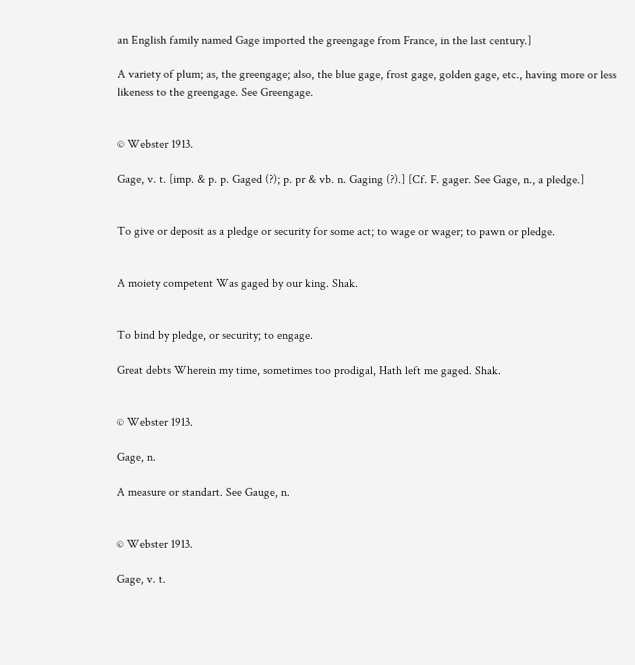an English family named Gage imported the greengage from France, in the last century.]

A variety of plum; as, the greengage; also, the blue gage, frost gage, golden gage, etc., having more or less likeness to the greengage. See Greengage.


© Webster 1913.

Gage, v. t. [imp. & p. p. Gaged (?); p. pr & vb. n. Gaging (?).] [Cf. F. gager. See Gage, n., a pledge.]


To give or deposit as a pledge or security for some act; to wage or wager; to pawn or pledge.


A moiety competent Was gaged by our king. Shak.


To bind by pledge, or security; to engage.

Great debts Wherein my time, sometimes too prodigal, Hath left me gaged. Shak.


© Webster 1913.

Gage, n.

A measure or standart. See Gauge, n.


© Webster 1913.

Gage, v. t.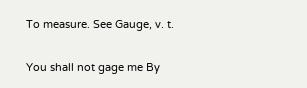To measure. See Gauge, v. t.

You shall not gage me By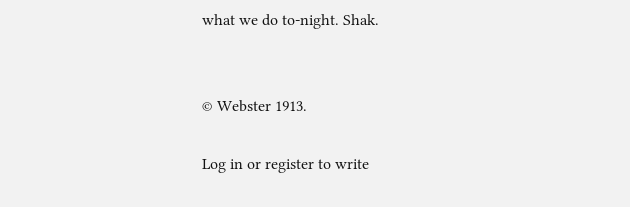what we do to-night. Shak.


© Webster 1913.

Log in or register to write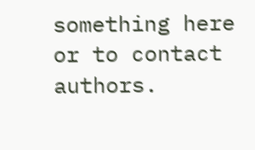something here or to contact authors.